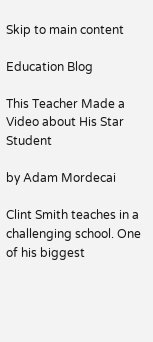Skip to main content

Education Blog

This Teacher Made a Video about His Star Student

by Adam Mordecai

Clint Smith teaches in a challenging school. One of his biggest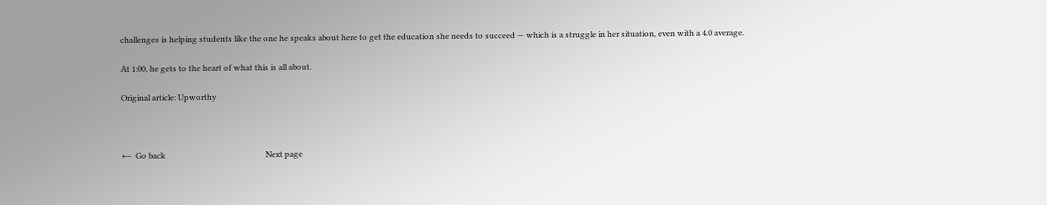challenges is helping students like the one he speaks about here to get the education she needs to succeed — which is a struggle in her situation, even with a 4.0 average.

At 1:00, he gets to the heart of what this is all about.

Original article: Upworthy



←  Go back                                                  Next page